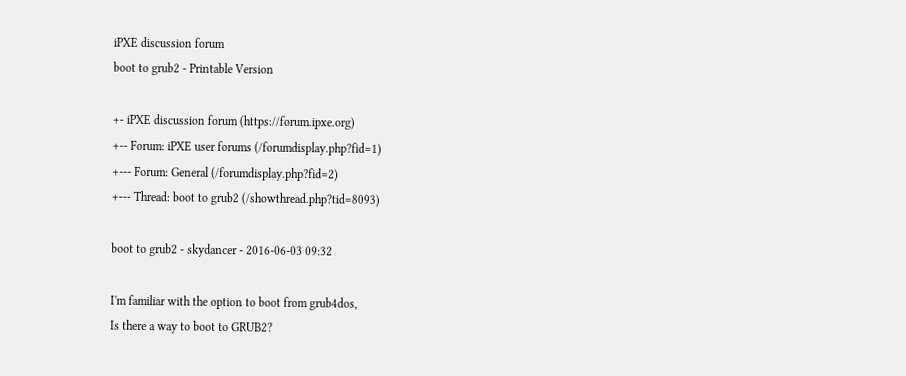iPXE discussion forum
boot to grub2 - Printable Version

+- iPXE discussion forum (https://forum.ipxe.org)
+-- Forum: iPXE user forums (/forumdisplay.php?fid=1)
+--- Forum: General (/forumdisplay.php?fid=2)
+--- Thread: boot to grub2 (/showthread.php?tid=8093)

boot to grub2 - skydancer - 2016-06-03 09:32

I'm familiar with the option to boot from grub4dos,
Is there a way to boot to GRUB2?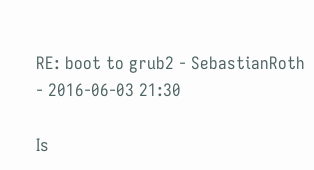RE: boot to grub2 - SebastianRoth - 2016-06-03 21:30

Is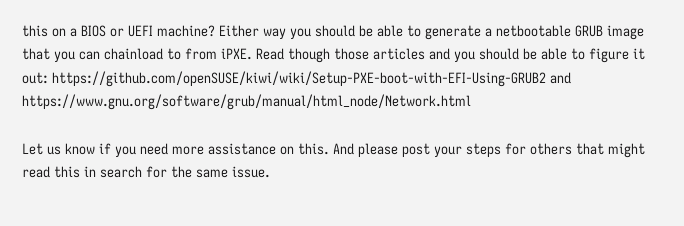this on a BIOS or UEFI machine? Either way you should be able to generate a netbootable GRUB image that you can chainload to from iPXE. Read though those articles and you should be able to figure it out: https://github.com/openSUSE/kiwi/wiki/Setup-PXE-boot-with-EFI-Using-GRUB2 and https://www.gnu.org/software/grub/manual/html_node/Network.html

Let us know if you need more assistance on this. And please post your steps for others that might read this in search for the same issue.